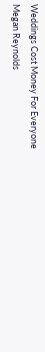Weddings Cost Money For Everyone
Megan Reynolds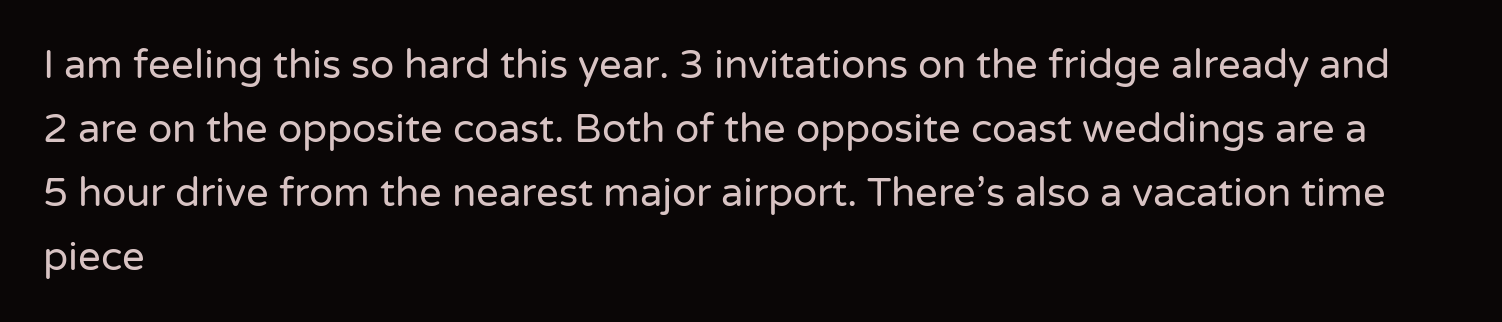I am feeling this so hard this year. 3 invitations on the fridge already and 2 are on the opposite coast. Both of the opposite coast weddings are a 5 hour drive from the nearest major airport. There’s also a vacation time piece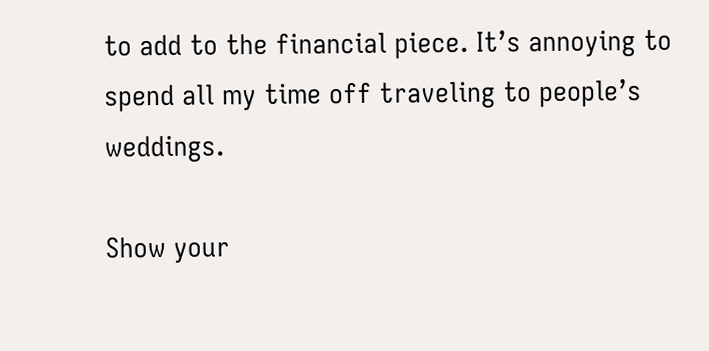to add to the financial piece. It’s annoying to spend all my time off traveling to people’s weddings.

Show your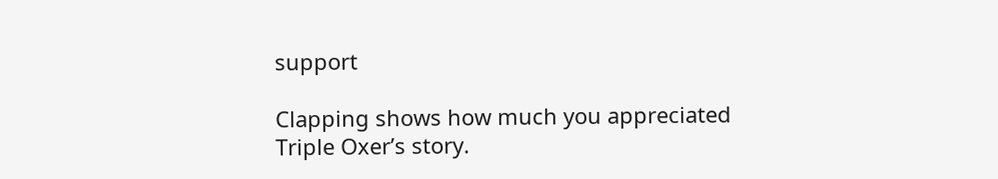support

Clapping shows how much you appreciated Triple Oxer’s story.